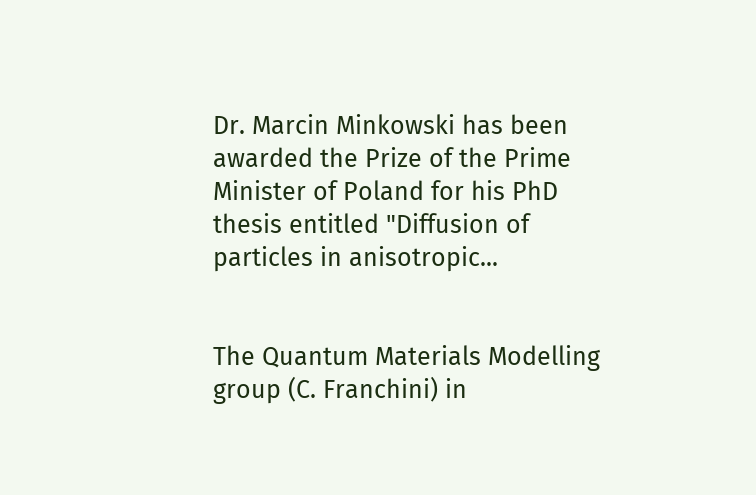Dr. Marcin Minkowski has been awarded the Prize of the Prime Minister of Poland for his PhD thesis entitled "Diffusion of particles in anisotropic...


The Quantum Materials Modelling group (C. Franchini) in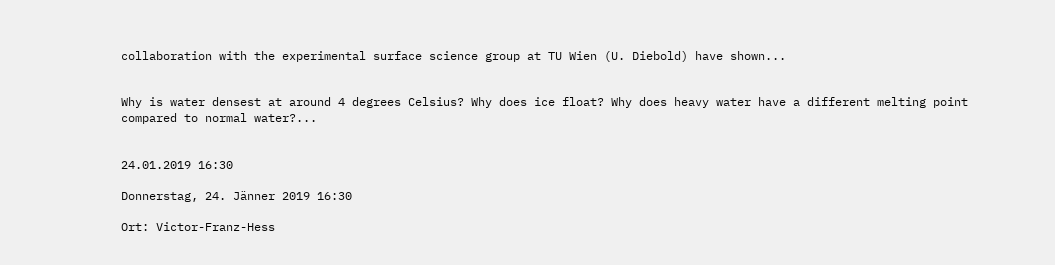collaboration with the experimental surface science group at TU Wien (U. Diebold) have shown...


Why is water densest at around 4 degrees Celsius? Why does ice float? Why does heavy water have a different melting point compared to normal water?...


24.01.2019 16:30

Donnerstag, 24. Jänner 2019 16:30

Ort: Victor-Franz-Hess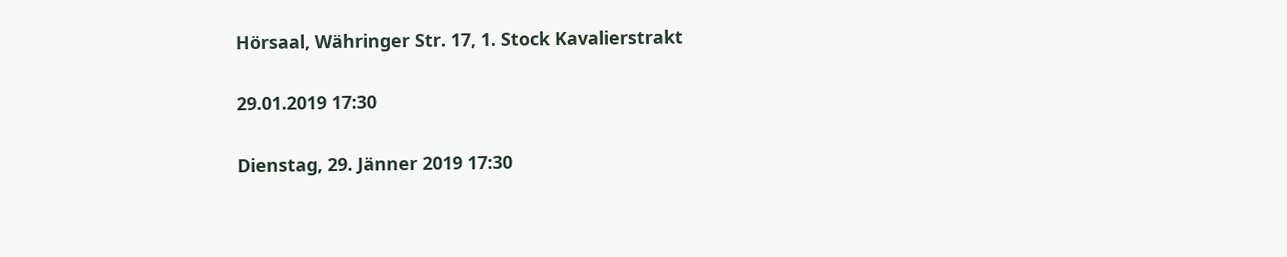Hörsaal, Währinger Str. 17, 1. Stock Kavalierstrakt

29.01.2019 17:30

Dienstag, 29. Jänner 2019 17:30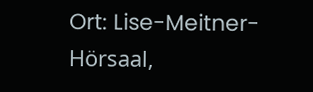Ort: Lise-Meitner-Hörsaal,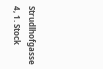Strudlhofgasse 4, 1. Stock